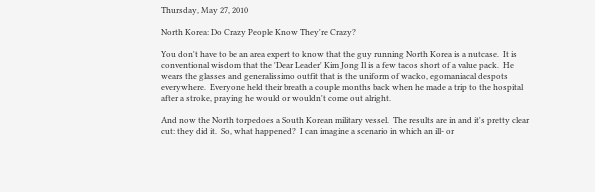Thursday, May 27, 2010

North Korea: Do Crazy People Know They're Crazy?

You don't have to be an area expert to know that the guy running North Korea is a nutcase.  It is conventional wisdom that the 'Dear Leader' Kim Jong Il is a few tacos short of a value pack.  He wears the glasses and generalissimo outfit that is the uniform of wacko, egomaniacal despots everywhere.  Everyone held their breath a couple months back when he made a trip to the hospital after a stroke, praying he would or wouldn't come out alright.

And now the North torpedoes a South Korean military vessel.  The results are in and it's pretty clear cut: they did it.  So, what happened?  I can imagine a scenario in which an ill- or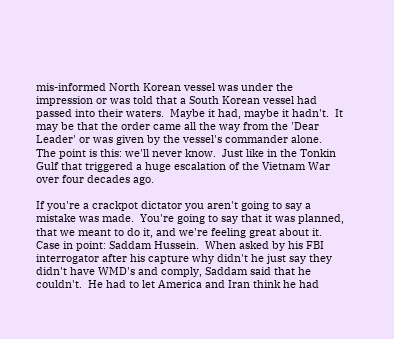mis-informed North Korean vessel was under the impression or was told that a South Korean vessel had passed into their waters.  Maybe it had, maybe it hadn't.  It may be that the order came all the way from the 'Dear Leader' or was given by the vessel's commander alone.  The point is this: we'll never know.  Just like in the Tonkin Gulf that triggered a huge escalation of the Vietnam War over four decades ago.

If you're a crackpot dictator you aren't going to say a mistake was made.  You're going to say that it was planned, that we meant to do it, and we're feeling great about it.  Case in point: Saddam Hussein.  When asked by his FBI interrogator after his capture why didn't he just say they didn't have WMD's and comply, Saddam said that he couldn't.  He had to let America and Iran think he had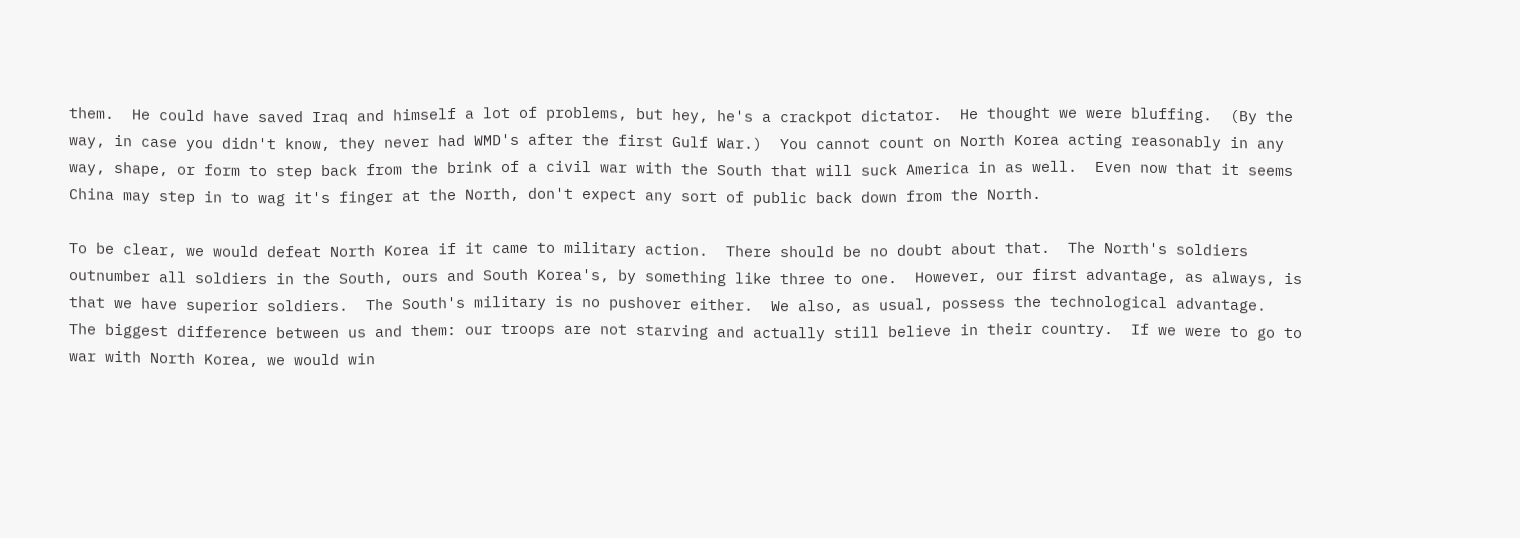them.  He could have saved Iraq and himself a lot of problems, but hey, he's a crackpot dictator.  He thought we were bluffing.  (By the way, in case you didn't know, they never had WMD's after the first Gulf War.)  You cannot count on North Korea acting reasonably in any way, shape, or form to step back from the brink of a civil war with the South that will suck America in as well.  Even now that it seems China may step in to wag it's finger at the North, don't expect any sort of public back down from the North.

To be clear, we would defeat North Korea if it came to military action.  There should be no doubt about that.  The North's soldiers outnumber all soldiers in the South, ours and South Korea's, by something like three to one.  However, our first advantage, as always, is that we have superior soldiers.  The South's military is no pushover either.  We also, as usual, possess the technological advantage.  The biggest difference between us and them: our troops are not starving and actually still believe in their country.  If we were to go to war with North Korea, we would win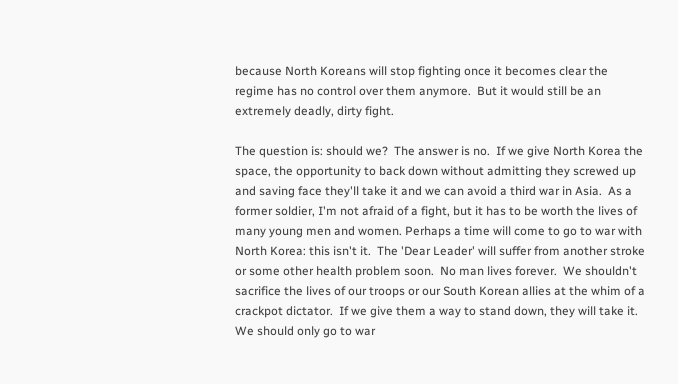because North Koreans will stop fighting once it becomes clear the regime has no control over them anymore.  But it would still be an extremely deadly, dirty fight.

The question is: should we?  The answer is no.  If we give North Korea the space, the opportunity to back down without admitting they screwed up and saving face they'll take it and we can avoid a third war in Asia.  As a former soldier, I'm not afraid of a fight, but it has to be worth the lives of many young men and women. Perhaps a time will come to go to war with North Korea: this isn't it.  The 'Dear Leader' will suffer from another stroke or some other health problem soon.  No man lives forever.  We shouldn't sacrifice the lives of our troops or our South Korean allies at the whim of a crackpot dictator.  If we give them a way to stand down, they will take it.  We should only go to war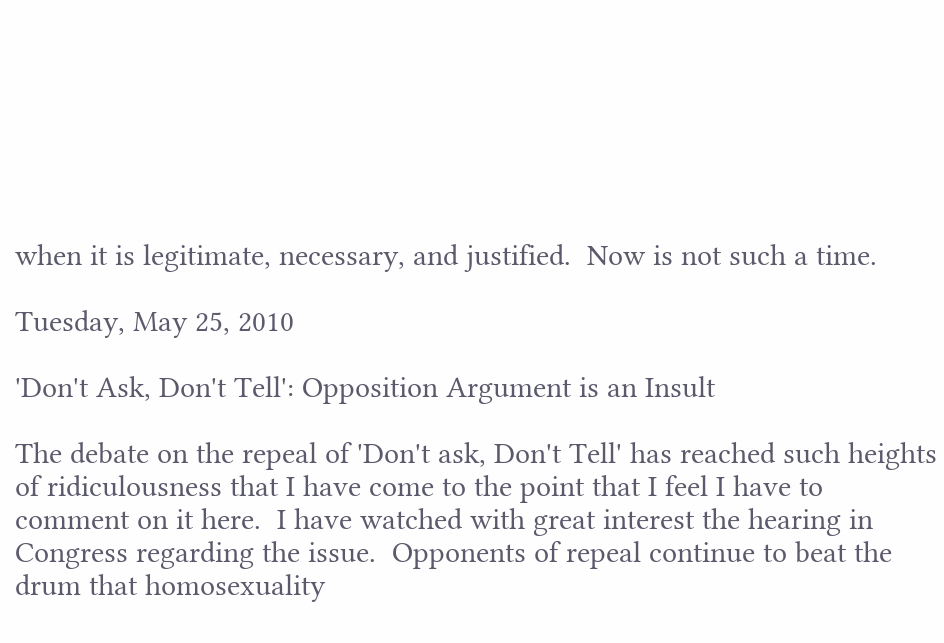when it is legitimate, necessary, and justified.  Now is not such a time.

Tuesday, May 25, 2010

'Don't Ask, Don't Tell': Opposition Argument is an Insult

The debate on the repeal of 'Don't ask, Don't Tell' has reached such heights of ridiculousness that I have come to the point that I feel I have to comment on it here.  I have watched with great interest the hearing in Congress regarding the issue.  Opponents of repeal continue to beat the drum that homosexuality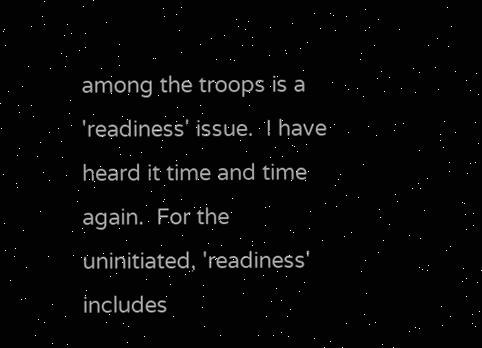among the troops is a 'readiness' issue.  I have heard it time and time again.  For the uninitiated, 'readiness' includes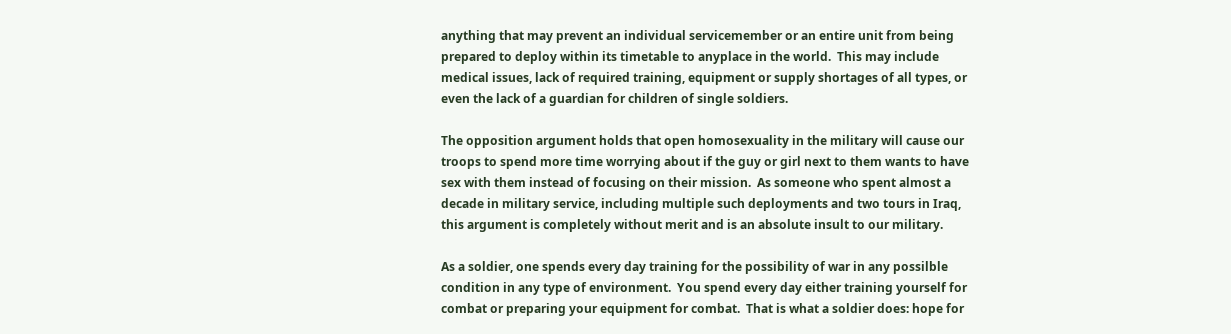anything that may prevent an individual servicemember or an entire unit from being prepared to deploy within its timetable to anyplace in the world.  This may include medical issues, lack of required training, equipment or supply shortages of all types, or even the lack of a guardian for children of single soldiers.

The opposition argument holds that open homosexuality in the military will cause our troops to spend more time worrying about if the guy or girl next to them wants to have sex with them instead of focusing on their mission.  As someone who spent almost a decade in military service, including multiple such deployments and two tours in Iraq, this argument is completely without merit and is an absolute insult to our military.

As a soldier, one spends every day training for the possibility of war in any possilble condition in any type of environment.  You spend every day either training yourself for combat or preparing your equipment for combat.  That is what a soldier does: hope for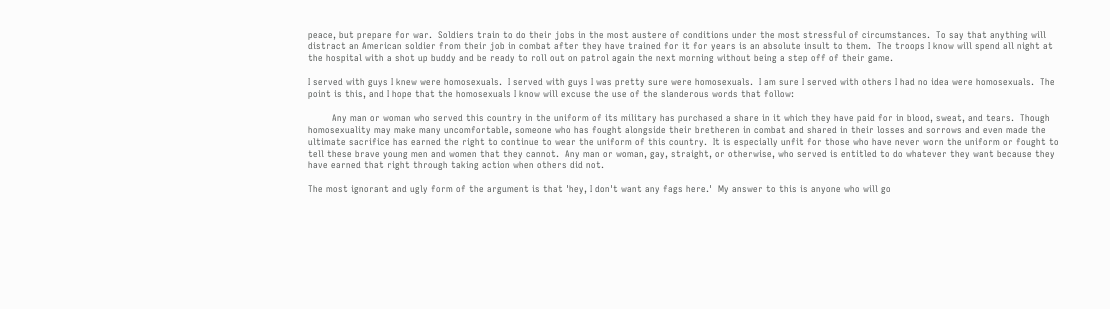peace, but prepare for war.  Soldiers train to do their jobs in the most austere of conditions under the most stressful of circumstances.  To say that anything will distract an American soldier from their job in combat after they have trained for it for years is an absolute insult to them.  The troops I know will spend all night at the hospital with a shot up buddy and be ready to roll out on patrol again the next morning without being a step off of their game.

I served with guys I knew were homosexuals.  I served with guys I was pretty sure were homosexuals.  I am sure I served with others I had no idea were homosexuals.  The point is this, and I hope that the homosexuals I know will excuse the use of the slanderous words that follow:

        Any man or woman who served this country in the uniform of its military has purchased a share in it which they have paid for in blood, sweat, and tears.  Though homosexuality may make many uncomfortable, someone who has fought alongside their bretheren in combat and shared in their losses and sorrows and even made the ultimate sacrifice has earned the right to continue to wear the uniform of this country.  It is especially unfit for those who have never worn the uniform or fought to tell these brave young men and women that they cannot.  Any man or woman, gay, straight, or otherwise, who served is entitled to do whatever they want because they have earned that right through taking action when others did not.

The most ignorant and ugly form of the argument is that 'hey, I don't want any fags here.'  My answer to this is anyone who will go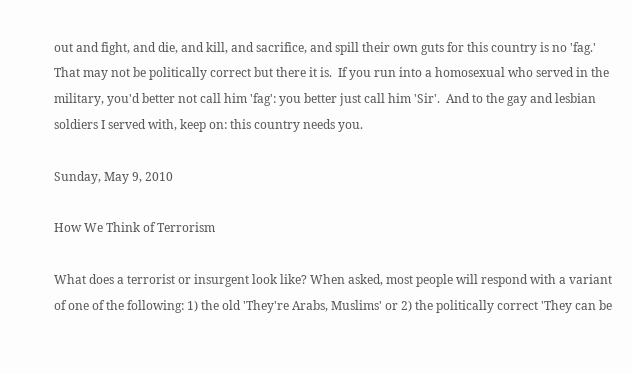out and fight, and die, and kill, and sacrifice, and spill their own guts for this country is no 'fag.'  That may not be politically correct but there it is.  If you run into a homosexual who served in the military, you'd better not call him 'fag': you better just call him 'Sir'.  And to the gay and lesbian soldiers I served with, keep on: this country needs you.

Sunday, May 9, 2010

How We Think of Terrorism

What does a terrorist or insurgent look like? When asked, most people will respond with a variant of one of the following: 1) the old 'They're Arabs, Muslims' or 2) the politically correct 'They can be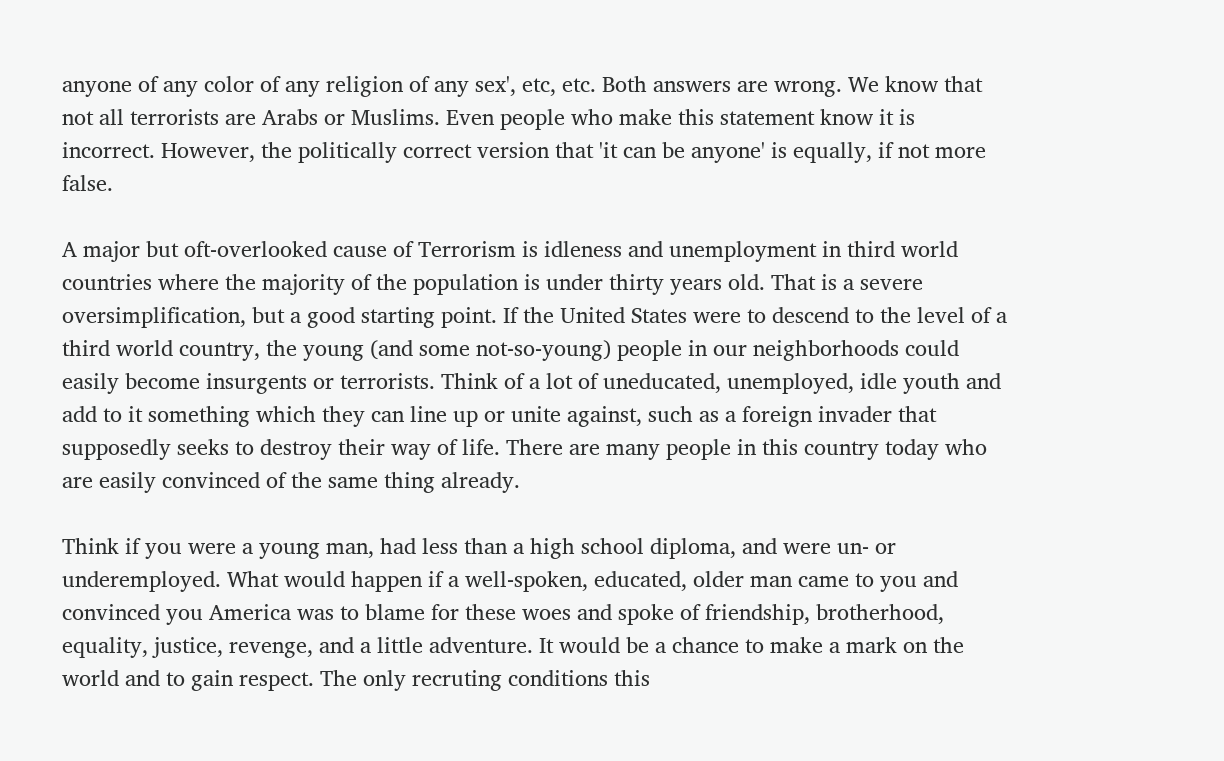anyone of any color of any religion of any sex', etc, etc. Both answers are wrong. We know that not all terrorists are Arabs or Muslims. Even people who make this statement know it is incorrect. However, the politically correct version that 'it can be anyone' is equally, if not more false.

A major but oft-overlooked cause of Terrorism is idleness and unemployment in third world countries where the majority of the population is under thirty years old. That is a severe oversimplification, but a good starting point. If the United States were to descend to the level of a third world country, the young (and some not-so-young) people in our neighborhoods could easily become insurgents or terrorists. Think of a lot of uneducated, unemployed, idle youth and add to it something which they can line up or unite against, such as a foreign invader that supposedly seeks to destroy their way of life. There are many people in this country today who are easily convinced of the same thing already.

Think if you were a young man, had less than a high school diploma, and were un- or underemployed. What would happen if a well-spoken, educated, older man came to you and convinced you America was to blame for these woes and spoke of friendship, brotherhood, equality, justice, revenge, and a little adventure. It would be a chance to make a mark on the world and to gain respect. The only recruting conditions this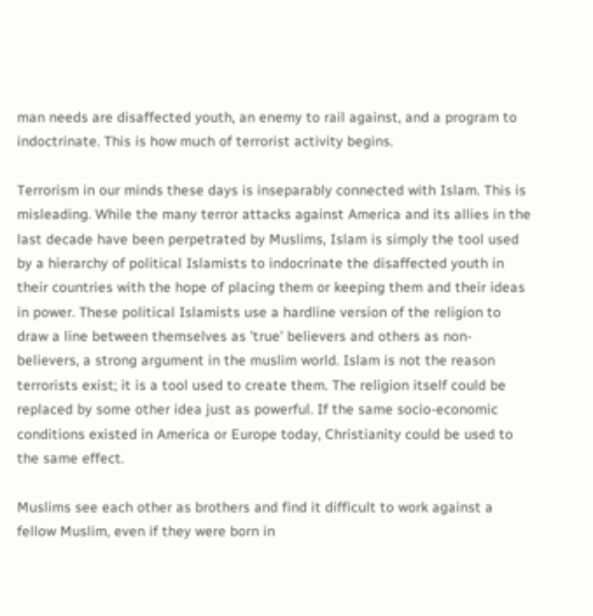man needs are disaffected youth, an enemy to rail against, and a program to indoctrinate. This is how much of terrorist activity begins.

Terrorism in our minds these days is inseparably connected with Islam. This is misleading. While the many terror attacks against America and its allies in the last decade have been perpetrated by Muslims, Islam is simply the tool used by a hierarchy of political Islamists to indocrinate the disaffected youth in their countries with the hope of placing them or keeping them and their ideas in power. These political Islamists use a hardline version of the religion to draw a line between themselves as 'true' believers and others as non-believers, a strong argument in the muslim world. Islam is not the reason terrorists exist; it is a tool used to create them. The religion itself could be replaced by some other idea just as powerful. If the same socio-economic conditions existed in America or Europe today, Christianity could be used to the same effect.

Muslims see each other as brothers and find it difficult to work against a fellow Muslim, even if they were born in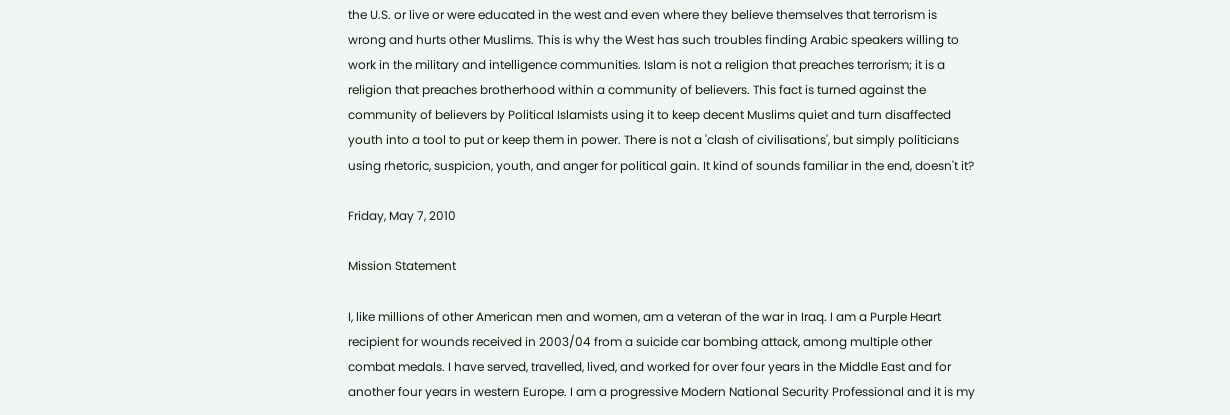the U.S. or live or were educated in the west and even where they believe themselves that terrorism is wrong and hurts other Muslims. This is why the West has such troubles finding Arabic speakers willing to work in the military and intelligence communities. Islam is not a religion that preaches terrorism; it is a religion that preaches brotherhood within a community of believers. This fact is turned against the community of believers by Political Islamists using it to keep decent Muslims quiet and turn disaffected youth into a tool to put or keep them in power. There is not a 'clash of civilisations', but simply politicians using rhetoric, suspicion, youth, and anger for political gain. It kind of sounds familiar in the end, doesn't it?

Friday, May 7, 2010

Mission Statement

I, like millions of other American men and women, am a veteran of the war in Iraq. I am a Purple Heart recipient for wounds received in 2003/04 from a suicide car bombing attack, among multiple other combat medals. I have served, travelled, lived, and worked for over four years in the Middle East and for another four years in western Europe. I am a progressive Modern National Security Professional and it is my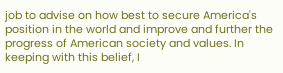job to advise on how best to secure America's position in the world and improve and further the progress of American society and values. In keeping with this belief, I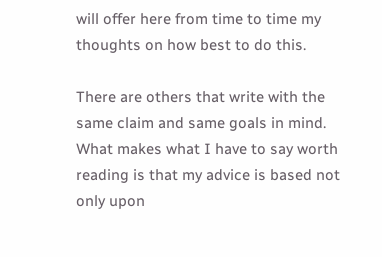will offer here from time to time my thoughts on how best to do this.

There are others that write with the same claim and same goals in mind. What makes what I have to say worth reading is that my advice is based not only upon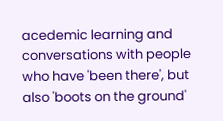acedemic learning and conversations with people who have 'been there', but also 'boots on the ground'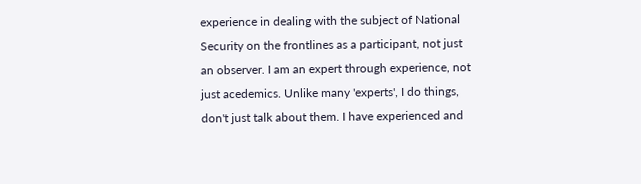experience in dealing with the subject of National Security on the frontlines as a participant, not just an observer. I am an expert through experience, not just acedemics. Unlike many 'experts', I do things, don't just talk about them. I have experienced and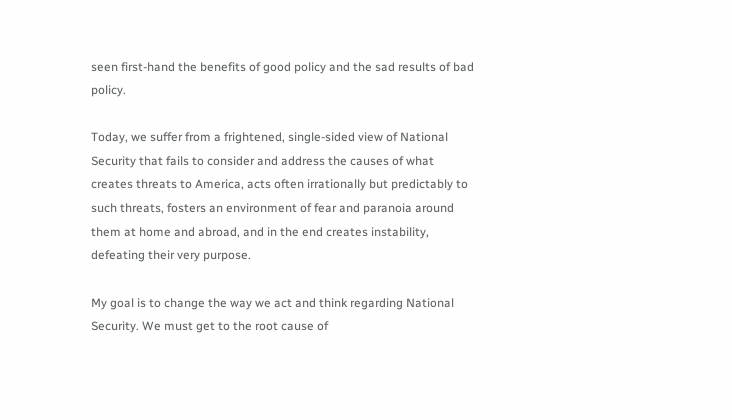seen first-hand the benefits of good policy and the sad results of bad policy.

Today, we suffer from a frightened, single-sided view of National Security that fails to consider and address the causes of what creates threats to America, acts often irrationally but predictably to such threats, fosters an environment of fear and paranoia around them at home and abroad, and in the end creates instability, defeating their very purpose.

My goal is to change the way we act and think regarding National Security. We must get to the root cause of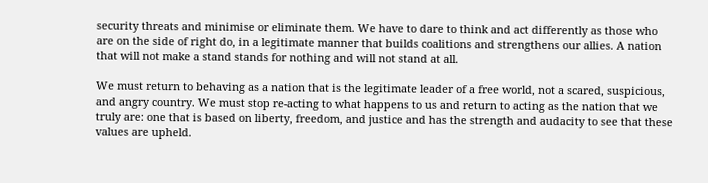security threats and minimise or eliminate them. We have to dare to think and act differently as those who are on the side of right do, in a legitimate manner that builds coalitions and strengthens our allies. A nation that will not make a stand stands for nothing and will not stand at all.

We must return to behaving as a nation that is the legitimate leader of a free world, not a scared, suspicious, and angry country. We must stop re-acting to what happens to us and return to acting as the nation that we truly are: one that is based on liberty, freedom, and justice and has the strength and audacity to see that these values are upheld.